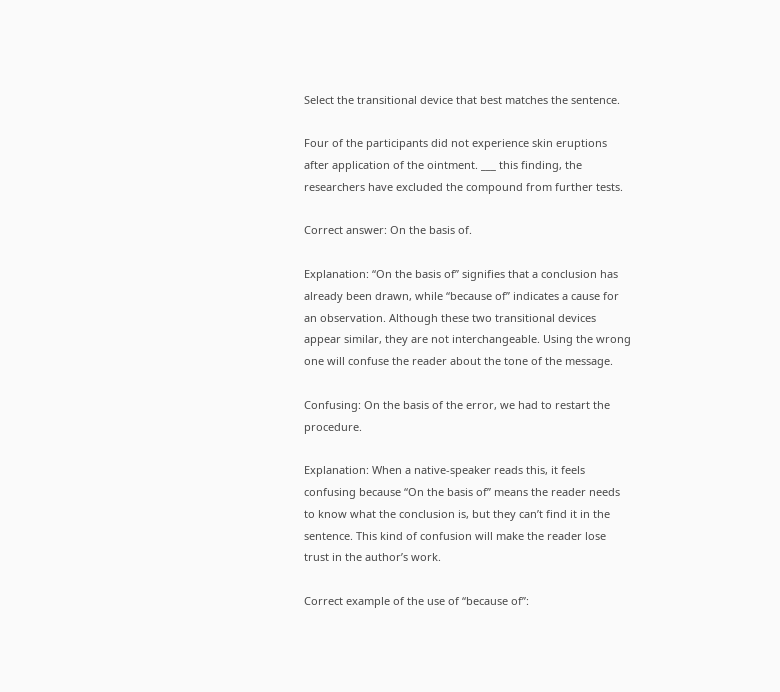Select the transitional device that best matches the sentence.

Four of the participants did not experience skin eruptions after application of the ointment. ___ this finding, the researchers have excluded the compound from further tests.

Correct answer: On the basis of.

Explanation: “On the basis of” signifies that a conclusion has already been drawn, while “because of” indicates a cause for an observation. Although these two transitional devices appear similar, they are not interchangeable. Using the wrong one will confuse the reader about the tone of the message.

Confusing: On the basis of the error, we had to restart the procedure.

Explanation: When a native-speaker reads this, it feels confusing because “On the basis of” means the reader needs to know what the conclusion is, but they can’t find it in the sentence. This kind of confusion will make the reader lose trust in the author’s work.

Correct example of the use of “because of”: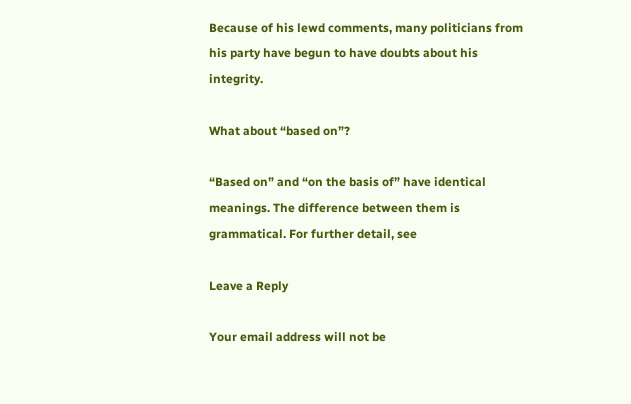Because of his lewd comments, many politicians from his party have begun to have doubts about his integrity.

What about “based on”?

“Based on” and “on the basis of” have identical meanings. The difference between them is grammatical. For further detail, see

Leave a Reply

Your email address will not be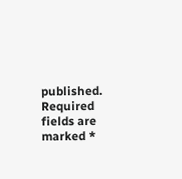published. Required fields are marked *